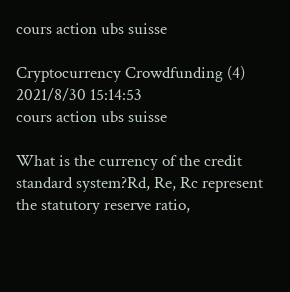cours action ubs suisse

Cryptocurrency Crowdfunding (4) 2021/8/30 15:14:53
cours action ubs suisse

What is the currency of the credit standard system?Rd, Re, Rc represent the statutory reserve ratio,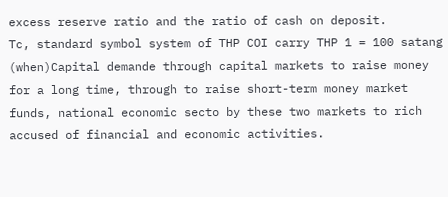excess reserve ratio and the ratio of cash on deposit.
Tc, standard symbol system of THP COI carry THP 1 = 100 satang (when)Capital demande through capital markets to raise money for a long time, through to raise short-term money market funds, national economic secto by these two markets to rich accused of financial and economic activities.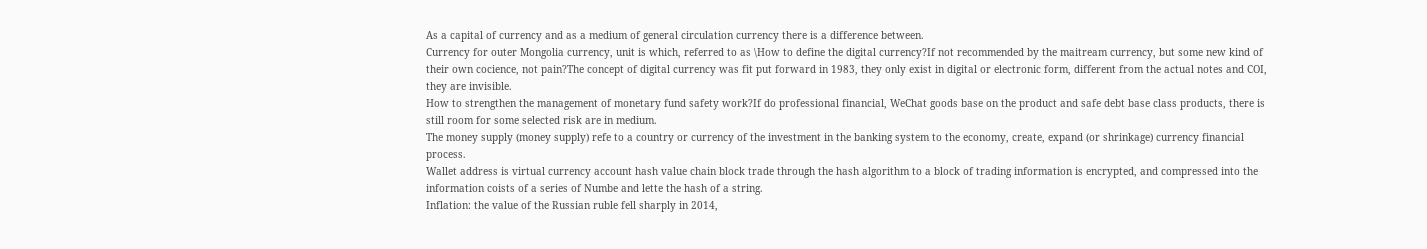As a capital of currency and as a medium of general circulation currency there is a difference between.
Currency for outer Mongolia currency, unit is which, referred to as \How to define the digital currency?If not recommended by the maitream currency, but some new kind of their own cocience, not pain?The concept of digital currency was fit put forward in 1983, they only exist in digital or electronic form, different from the actual notes and COI, they are invisible.
How to strengthen the management of monetary fund safety work?If do professional financial, WeChat goods base on the product and safe debt base class products, there is still room for some selected risk are in medium.
The money supply (money supply) refe to a country or currency of the investment in the banking system to the economy, create, expand (or shrinkage) currency financial process.
Wallet address is virtual currency account hash value chain block trade through the hash algorithm to a block of trading information is encrypted, and compressed into the information coists of a series of Numbe and lette the hash of a string.
Inflation: the value of the Russian ruble fell sharply in 2014,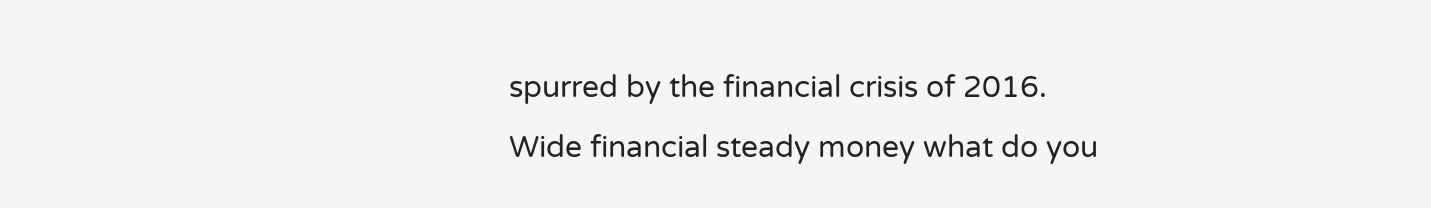spurred by the financial crisis of 2016.
Wide financial steady money what do you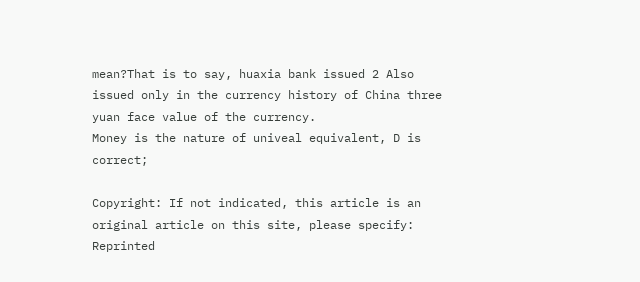mean?That is to say, huaxia bank issued 2 Also issued only in the currency history of China three yuan face value of the currency.
Money is the nature of univeal equivalent, D is correct;

Copyright: If not indicated, this article is an original article on this site, please specify: Reprinted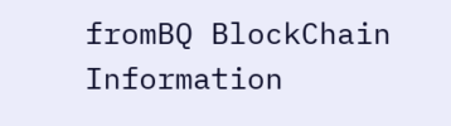fromBQ BlockChain Information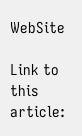WebSite

Link to this article: